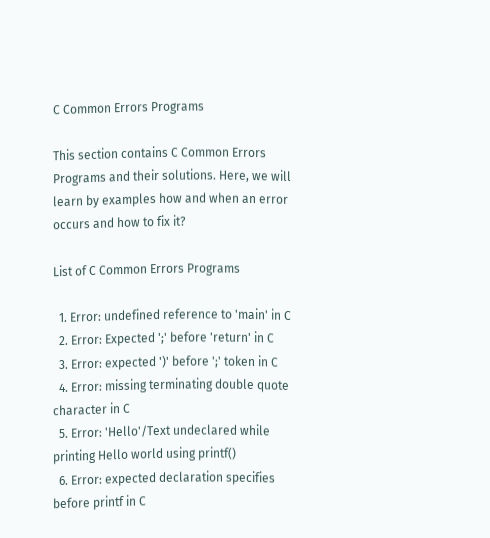C Common Errors Programs

This section contains C Common Errors Programs and their solutions. Here, we will learn by examples how and when an error occurs and how to fix it?

List of C Common Errors Programs

  1. Error: undefined reference to 'main' in C
  2. Error: Expected ';' before 'return' in C
  3. Error: expected ')' before ';' token in C
  4. Error: missing terminating double quote character in C
  5. Error: 'Hello'/Text undeclared while printing Hello world using printf()
  6. Error: expected declaration specifies before printf in C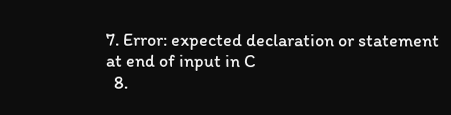7. Error: expected declaration or statement at end of input in C
  8.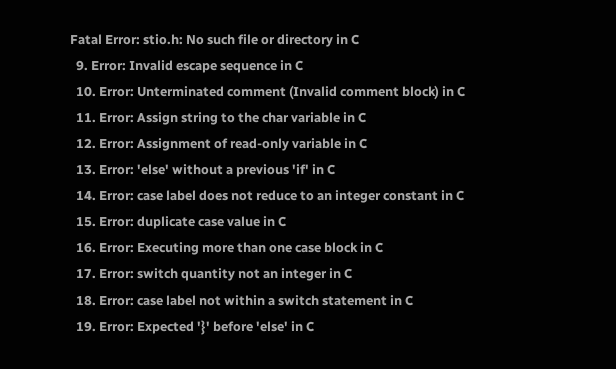Fatal Error: stio.h: No such file or directory in C
  9. Error: Invalid escape sequence in C
  10. Error: Unterminated comment (Invalid comment block) in C
  11. Error: Assign string to the char variable in C
  12. Error: Assignment of read-only variable in C
  13. Error: 'else' without a previous 'if' in C
  14. Error: case label does not reduce to an integer constant in C
  15. Error: duplicate case value in C
  16. Error: Executing more than one case block in C
  17. Error: switch quantity not an integer in C
  18. Error: case label not within a switch statement in C
  19. Error: Expected '}' before 'else' in C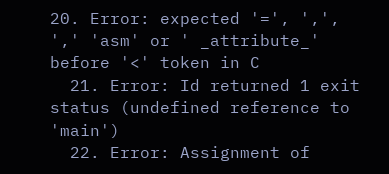20. Error: expected '=', ',', ',' 'asm' or ' _attribute_' before '<' token in C
  21. Error: Id returned 1 exit status (undefined reference to 'main')
  22. Error: Assignment of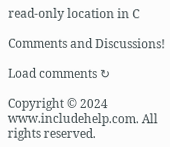read-only location in C

Comments and Discussions!

Load comments ↻

Copyright © 2024 www.includehelp.com. All rights reserved.